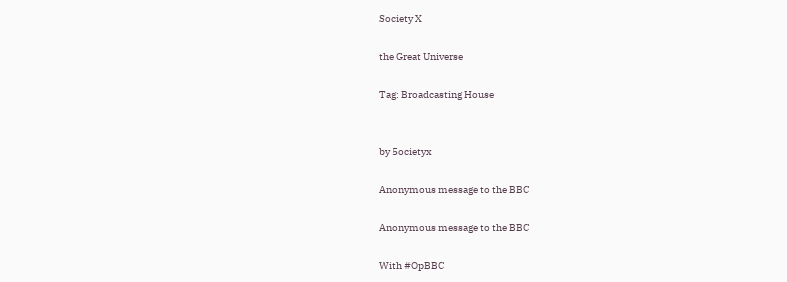Society X

the Great Universe

Tag: Broadcasting House


by 5ocietyx

Anonymous message to the BBC

Anonymous message to the BBC

With #OpBBC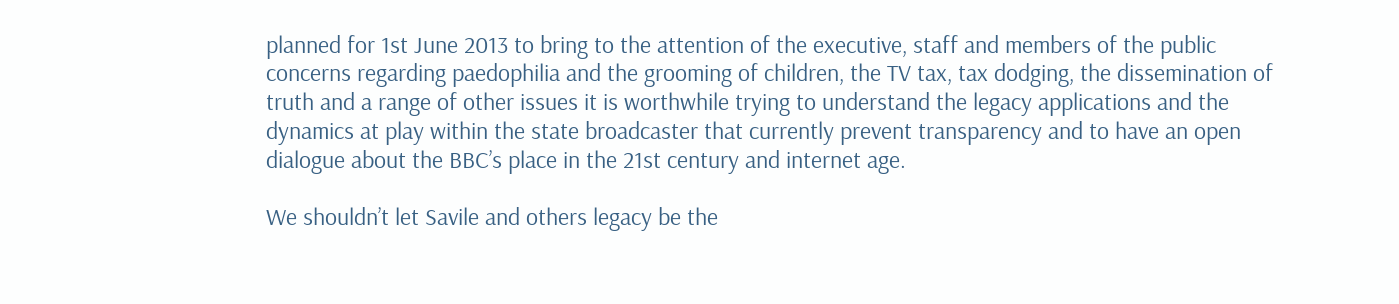planned for 1st June 2013 to bring to the attention of the executive, staff and members of the public concerns regarding paedophilia and the grooming of children, the TV tax, tax dodging, the dissemination of truth and a range of other issues it is worthwhile trying to understand the legacy applications and the dynamics at play within the state broadcaster that currently prevent transparency and to have an open dialogue about the BBC’s place in the 21st century and internet age.

We shouldn’t let Savile and others legacy be the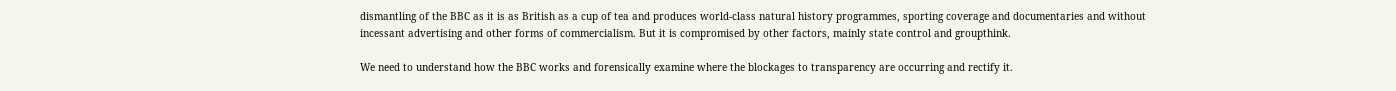dismantling of the BBC as it is as British as a cup of tea and produces world-class natural history programmes, sporting coverage and documentaries and without incessant advertising and other forms of commercialism. But it is compromised by other factors, mainly state control and groupthink.

We need to understand how the BBC works and forensically examine where the blockages to transparency are occurring and rectify it.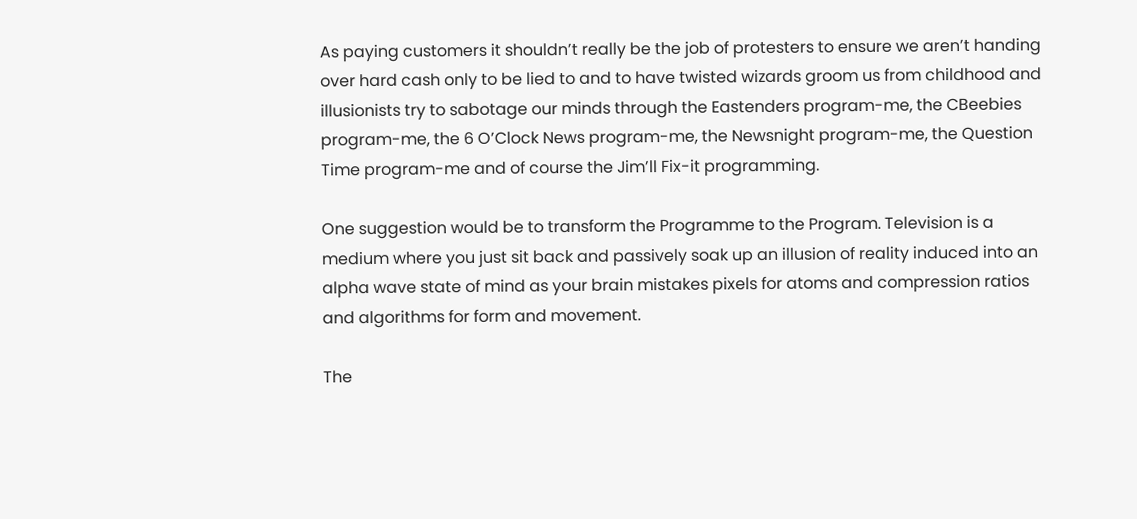As paying customers it shouldn’t really be the job of protesters to ensure we aren’t handing over hard cash only to be lied to and to have twisted wizards groom us from childhood and illusionists try to sabotage our minds through the Eastenders program-me, the CBeebies program-me, the 6 O’Clock News program-me, the Newsnight program-me, the Question Time program-me and of course the Jim’ll Fix-it programming.

One suggestion would be to transform the Programme to the Program. Television is a medium where you just sit back and passively soak up an illusion of reality induced into an alpha wave state of mind as your brain mistakes pixels for atoms and compression ratios and algorithms for form and movement.

The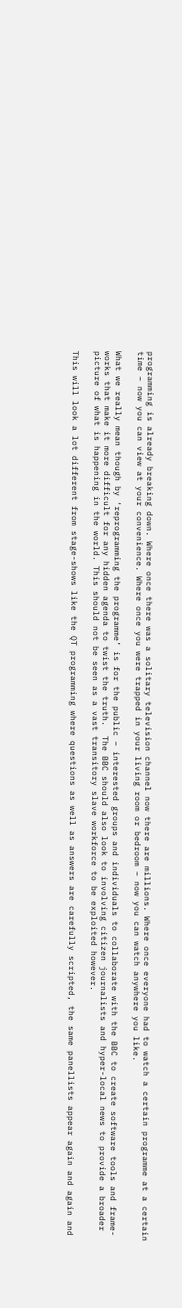programming is already breaking down. Where once there was a solitary television channel now there are millions. Where once everyone had to watch a certain programme at a certain time – now you can view at your convenience. Where once you were trapped in your living room or bedroom – now you can watch anywhere you like.

What we really mean though by ‘reprogramming the programme’ is for the public – interested groups and individuals to collaborate with the BBC to create software tools and frame-works that make it more difficult for any hidden agenda to twist the truth.  The BBC should also look to involving citizen journalists and hyper-local news to provide a broader picture of what is happening in the world. This should not be seen as a vast transitory slave workforce to be exploited however.

This will look a lot different from stage-shows like the QT programming where questions as well as answers are carefully scripted, the same panellists appear again and again and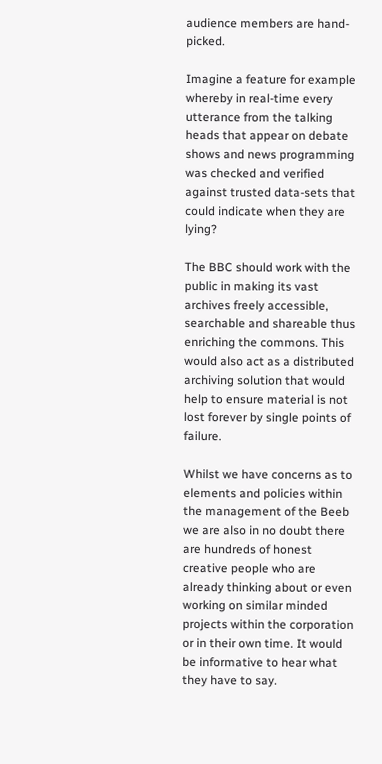audience members are hand-picked.

Imagine a feature for example whereby in real-time every utterance from the talking heads that appear on debate shows and news programming was checked and verified against trusted data-sets that could indicate when they are lying?

The BBC should work with the public in making its vast archives freely accessible, searchable and shareable thus enriching the commons. This would also act as a distributed archiving solution that would help to ensure material is not lost forever by single points of failure.

Whilst we have concerns as to elements and policies within the management of the Beeb we are also in no doubt there are hundreds of honest creative people who are already thinking about or even working on similar minded projects within the corporation or in their own time. It would be informative to hear what they have to say.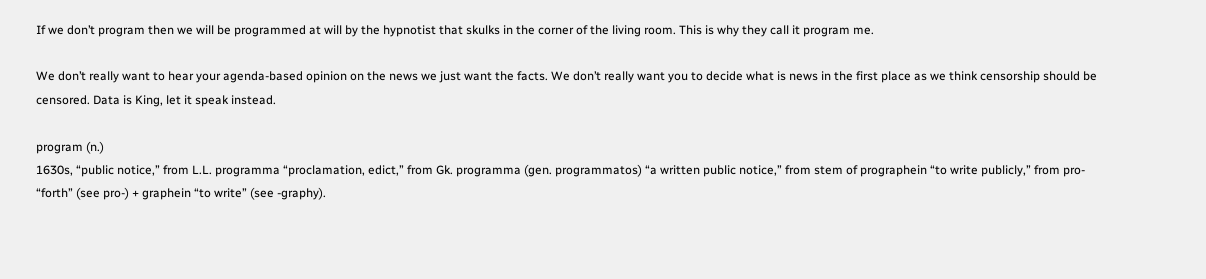If we don’t program then we will be programmed at will by the hypnotist that skulks in the corner of the living room. This is why they call it program me.

We don’t really want to hear your agenda-based opinion on the news we just want the facts. We don’t really want you to decide what is news in the first place as we think censorship should be censored. Data is King, let it speak instead.

program (n.)
1630s, “public notice,” from L.L. programma “proclamation, edict,” from Gk. programma (gen. programmatos) “a written public notice,” from stem of prographein “to write publicly,” from pro- “forth” (see pro-) + graphein “to write” (see -graphy).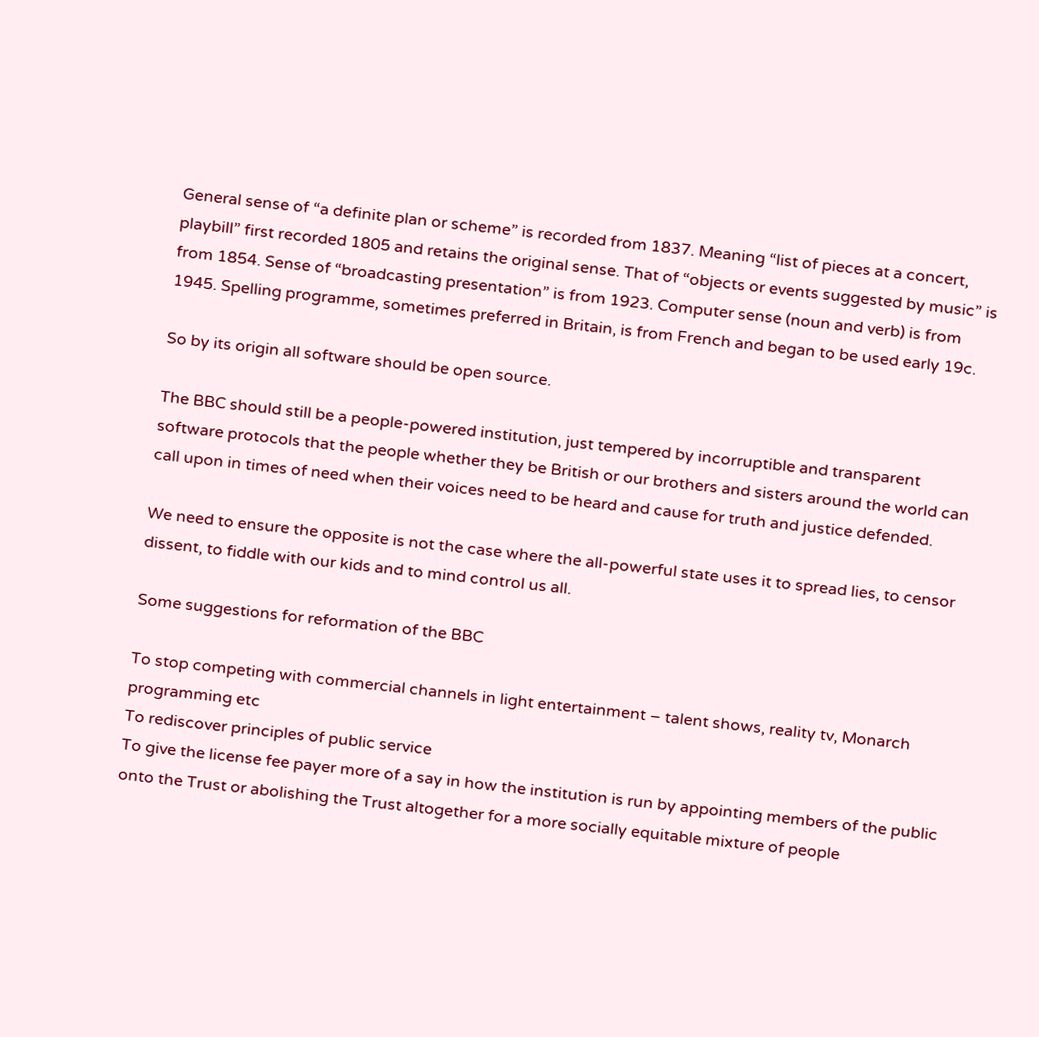General sense of “a definite plan or scheme” is recorded from 1837. Meaning “list of pieces at a concert, playbill” first recorded 1805 and retains the original sense. That of “objects or events suggested by music” is from 1854. Sense of “broadcasting presentation” is from 1923. Computer sense (noun and verb) is from 1945. Spelling programme, sometimes preferred in Britain, is from French and began to be used early 19c.

So by its origin all software should be open source.

The BBC should still be a people-powered institution, just tempered by incorruptible and transparent software protocols that the people whether they be British or our brothers and sisters around the world can call upon in times of need when their voices need to be heard and cause for truth and justice defended.

We need to ensure the opposite is not the case where the all-powerful state uses it to spread lies, to censor dissent, to fiddle with our kids and to mind control us all.

Some suggestions for reformation of the BBC

To stop competing with commercial channels in light entertainment – talent shows, reality tv, Monarch programming etc
To rediscover principles of public service
To give the license fee payer more of a say in how the institution is run by appointing members of the public onto the Trust or abolishing the Trust altogether for a more socially equitable mixture of people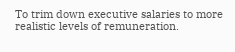To trim down executive salaries to more realistic levels of remuneration.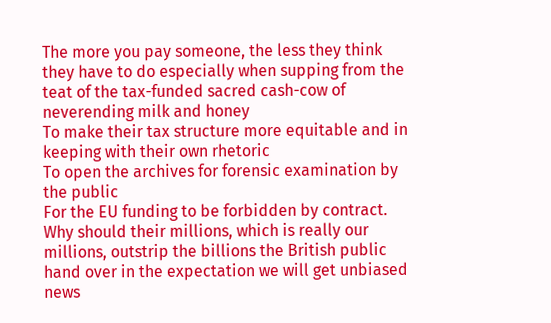The more you pay someone, the less they think they have to do especially when supping from the teat of the tax-funded sacred cash-cow of neverending milk and honey
To make their tax structure more equitable and in keeping with their own rhetoric
To open the archives for forensic examination by the public
For the EU funding to be forbidden by contract. Why should their millions, which is really our millions, outstrip the billions the British public hand over in the expectation we will get unbiased news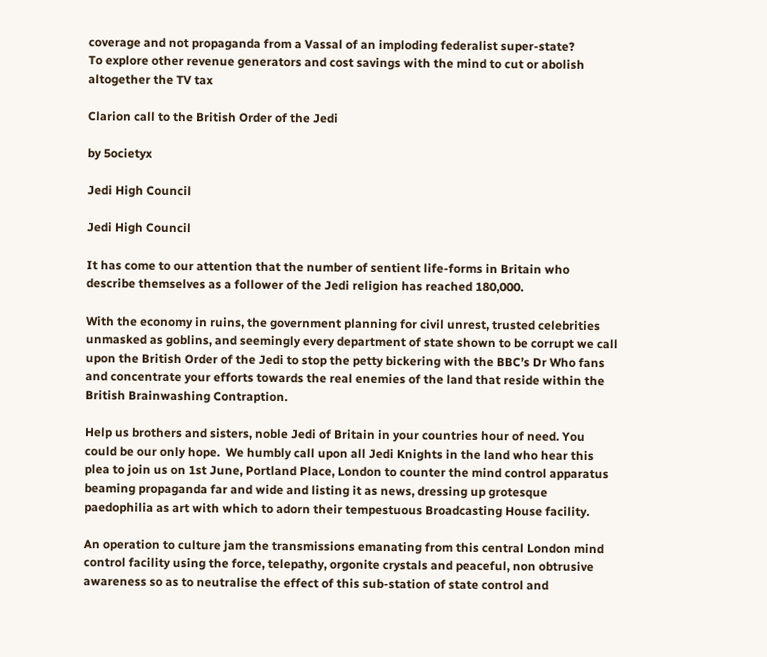coverage and not propaganda from a Vassal of an imploding federalist super-state?
To explore other revenue generators and cost savings with the mind to cut or abolish altogether the TV tax

Clarion call to the British Order of the Jedi

by 5ocietyx

Jedi High Council

Jedi High Council

It has come to our attention that the number of sentient life-forms in Britain who describe themselves as a follower of the Jedi religion has reached 180,000.

With the economy in ruins, the government planning for civil unrest, trusted celebrities unmasked as goblins, and seemingly every department of state shown to be corrupt we call upon the British Order of the Jedi to stop the petty bickering with the BBC’s Dr Who fans and concentrate your efforts towards the real enemies of the land that reside within the British Brainwashing Contraption.

Help us brothers and sisters, noble Jedi of Britain in your countries hour of need. You could be our only hope.  We humbly call upon all Jedi Knights in the land who hear this plea to join us on 1st June, Portland Place, London to counter the mind control apparatus beaming propaganda far and wide and listing it as news, dressing up grotesque paedophilia as art with which to adorn their tempestuous Broadcasting House facility.

An operation to culture jam the transmissions emanating from this central London mind control facility using the force, telepathy, orgonite crystals and peaceful, non obtrusive awareness so as to neutralise the effect of this sub-station of state control and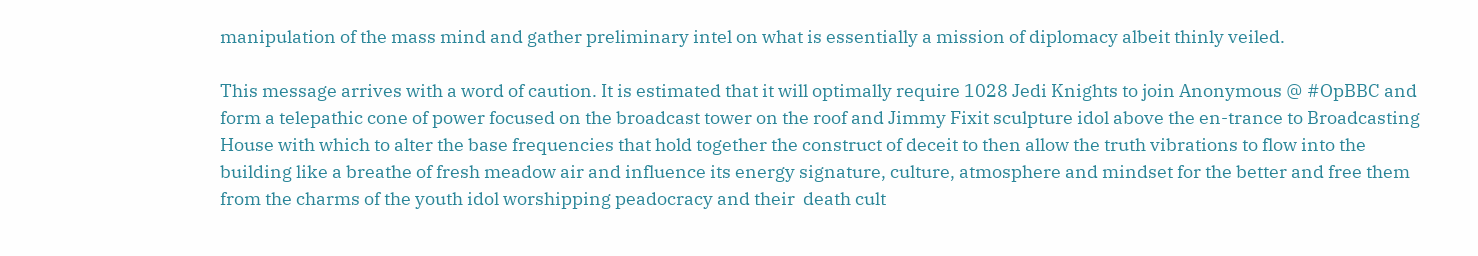manipulation of the mass mind and gather preliminary intel on what is essentially a mission of diplomacy albeit thinly veiled.

This message arrives with a word of caution. It is estimated that it will optimally require 1028 Jedi Knights to join Anonymous @ #OpBBC and form a telepathic cone of power focused on the broadcast tower on the roof and Jimmy Fixit sculpture idol above the en-trance to Broadcasting House with which to alter the base frequencies that hold together the construct of deceit to then allow the truth vibrations to flow into the building like a breathe of fresh meadow air and influence its energy signature, culture, atmosphere and mindset for the better and free them from the charms of the youth idol worshipping peadocracy and their  death cult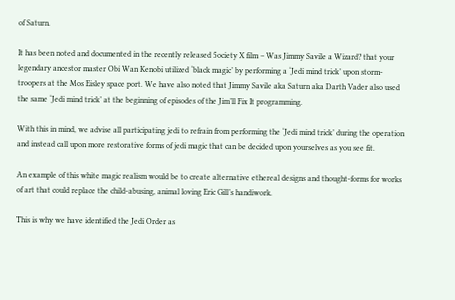of Saturn.

It has been noted and documented in the recently released 5ociety X film – Was Jimmy Savile a Wizard? that your legendary ancestor master Obi Wan Kenobi utilized ‘black magic’ by performing a ‘Jedi mind trick’ upon storm-troopers at the Mos Eisley space port. We have also noted that Jimmy Savile aka Saturn aka Darth Vader also used the same ‘Jedi mind trick’ at the beginning of episodes of the Jim’ll Fix It programming.

With this in mind, we advise all participating jedi to refrain from performing the ‘Jedi mind trick’ during the operation and instead call upon more restorative forms of jedi magic that can be decided upon yourselves as you see fit.

An example of this white magic realism would be to create alternative ethereal designs and thought-forms for works of art that could replace the child-abusing, animal loving Eric Gill’s handiwork.

This is why we have identified the Jedi Order as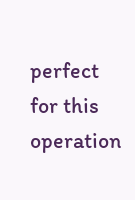perfect for this operation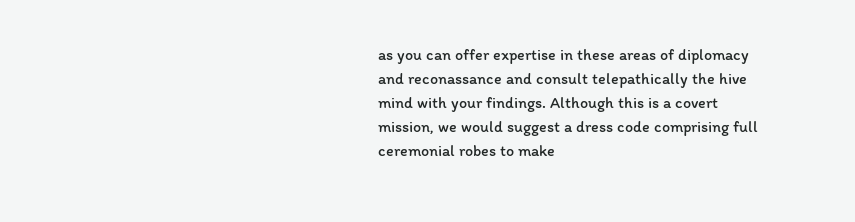as you can offer expertise in these areas of diplomacy and reconassance and consult telepathically the hive mind with your findings. Although this is a covert mission, we would suggest a dress code comprising full ceremonial robes to make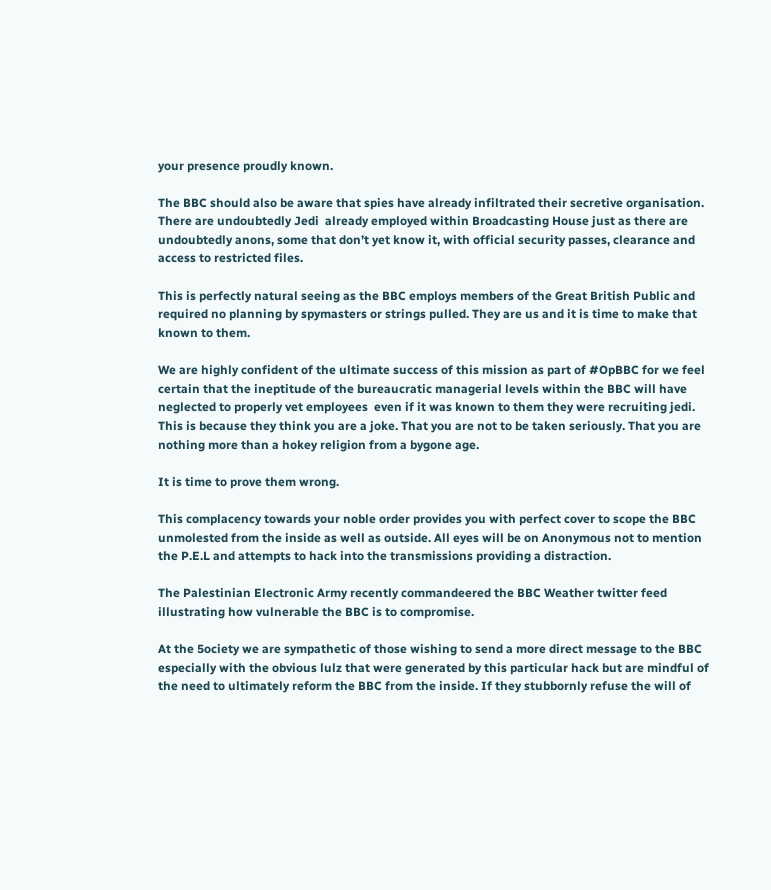your presence proudly known.

The BBC should also be aware that spies have already infiltrated their secretive organisation. There are undoubtedly Jedi  already employed within Broadcasting House just as there are undoubtedly anons, some that don’t yet know it, with official security passes, clearance and access to restricted files.

This is perfectly natural seeing as the BBC employs members of the Great British Public and required no planning by spymasters or strings pulled. They are us and it is time to make that known to them.

We are highly confident of the ultimate success of this mission as part of #OpBBC for we feel certain that the ineptitude of the bureaucratic managerial levels within the BBC will have neglected to properly vet employees  even if it was known to them they were recruiting jedi. This is because they think you are a joke. That you are not to be taken seriously. That you are nothing more than a hokey religion from a bygone age.

It is time to prove them wrong.

This complacency towards your noble order provides you with perfect cover to scope the BBC unmolested from the inside as well as outside. All eyes will be on Anonymous not to mention the P.E.L and attempts to hack into the transmissions providing a distraction.

The Palestinian Electronic Army recently commandeered the BBC Weather twitter feed illustrating how vulnerable the BBC is to compromise.

At the 5ociety we are sympathetic of those wishing to send a more direct message to the BBC especially with the obvious lulz that were generated by this particular hack but are mindful of the need to ultimately reform the BBC from the inside. If they stubbornly refuse the will of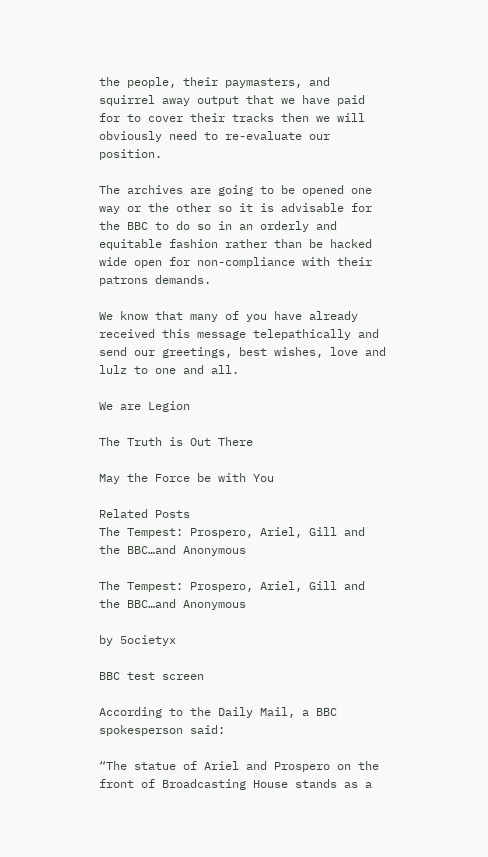the people, their paymasters, and squirrel away output that we have paid for to cover their tracks then we will obviously need to re-evaluate our position.

The archives are going to be opened one way or the other so it is advisable for the BBC to do so in an orderly and equitable fashion rather than be hacked wide open for non-compliance with their patrons demands.

We know that many of you have already received this message telepathically and send our greetings, best wishes, love and lulz to one and all.

We are Legion

The Truth is Out There

May the Force be with You

Related Posts
The Tempest: Prospero, Ariel, Gill and the BBC…and Anonymous

The Tempest: Prospero, Ariel, Gill and the BBC…and Anonymous

by 5ocietyx

BBC test screen

According to the Daily Mail, a BBC spokesperson said:

“The statue of Ariel and Prospero on the front of Broadcasting House stands as a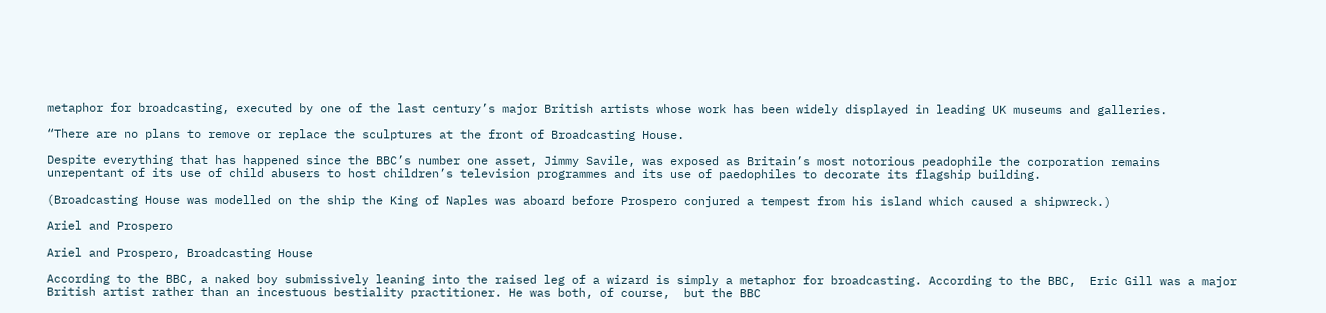metaphor for broadcasting, executed by one of the last century’s major British artists whose work has been widely displayed in leading UK museums and galleries.

“There are no plans to remove or replace the sculptures at the front of Broadcasting House.

Despite everything that has happened since the BBC’s number one asset, Jimmy Savile, was exposed as Britain’s most notorious peadophile the corporation remains unrepentant of its use of child abusers to host children’s television programmes and its use of paedophiles to decorate its flagship building.

(Broadcasting House was modelled on the ship the King of Naples was aboard before Prospero conjured a tempest from his island which caused a shipwreck.)

Ariel and Prospero

Ariel and Prospero, Broadcasting House

According to the BBC, a naked boy submissively leaning into the raised leg of a wizard is simply a metaphor for broadcasting. According to the BBC,  Eric Gill was a major British artist rather than an incestuous bestiality practitioner. He was both, of course,  but the BBC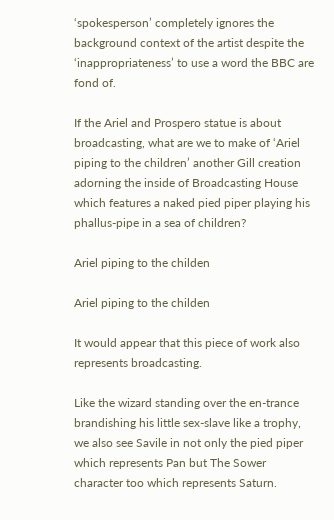‘spokesperson’ completely ignores the background context of the artist despite the ‘inappropriateness’ to use a word the BBC are fond of.

If the Ariel and Prospero statue is about broadcasting, what are we to make of ‘Ariel piping to the children’ another Gill creation adorning the inside of Broadcasting House which features a naked pied piper playing his phallus-pipe in a sea of children?

Ariel piping to the childen

Ariel piping to the childen

It would appear that this piece of work also represents broadcasting.

Like the wizard standing over the en-trance brandishing his little sex-slave like a trophy, we also see Savile in not only the pied piper which represents Pan but The Sower character too which represents Saturn.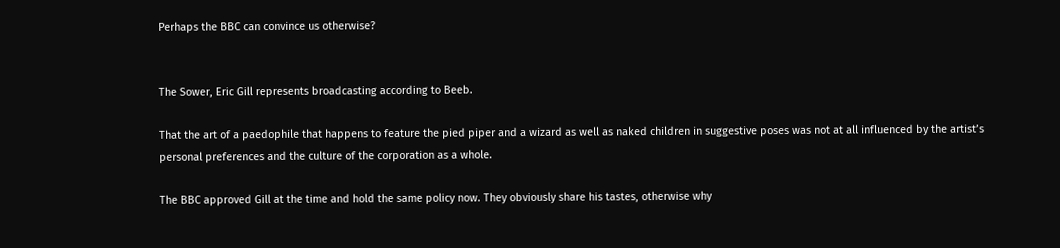Perhaps the BBC can convince us otherwise?


The Sower, Eric Gill represents broadcasting according to Beeb.

That the art of a paedophile that happens to feature the pied piper and a wizard as well as naked children in suggestive poses was not at all influenced by the artist’s personal preferences and the culture of the corporation as a whole.

The BBC approved Gill at the time and hold the same policy now. They obviously share his tastes, otherwise why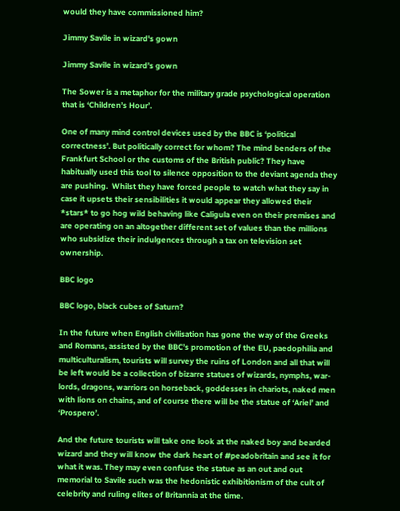would they have commissioned him?

Jimmy Savile in wizard's gown

Jimmy Savile in wizard’s gown

The Sower is a metaphor for the military grade psychological operation that is ‘Children’s Hour’.

One of many mind control devices used by the BBC is ‘political correctness’. But politically correct for whom? The mind benders of the Frankfurt School or the customs of the British public? They have habitually used this tool to silence opposition to the deviant agenda they are pushing.  Whilst they have forced people to watch what they say in case it upsets their sensibilities it would appear they allowed their *stars* to go hog wild behaving like Caligula even on their premises and are operating on an altogether different set of values than the millions who subsidize their indulgences through a tax on television set ownership.

BBC logo

BBC logo, black cubes of Saturn?

In the future when English civilisation has gone the way of the Greeks and Romans, assisted by the BBC’s promotion of the EU, paedophilia and multiculturalism, tourists will survey the ruins of London and all that will be left would be a collection of bizarre statues of wizards, nymphs, war-lords, dragons, warriors on horseback, goddesses in chariots, naked men with lions on chains, and of course there will be the statue of ‘Ariel’ and ‘Prospero’.

And the future tourists will take one look at the naked boy and bearded wizard and they will know the dark heart of #peadobritain and see it for what it was. They may even confuse the statue as an out and out memorial to Savile such was the hedonistic exhibitionism of the cult of celebrity and ruling elites of Britannia at the time.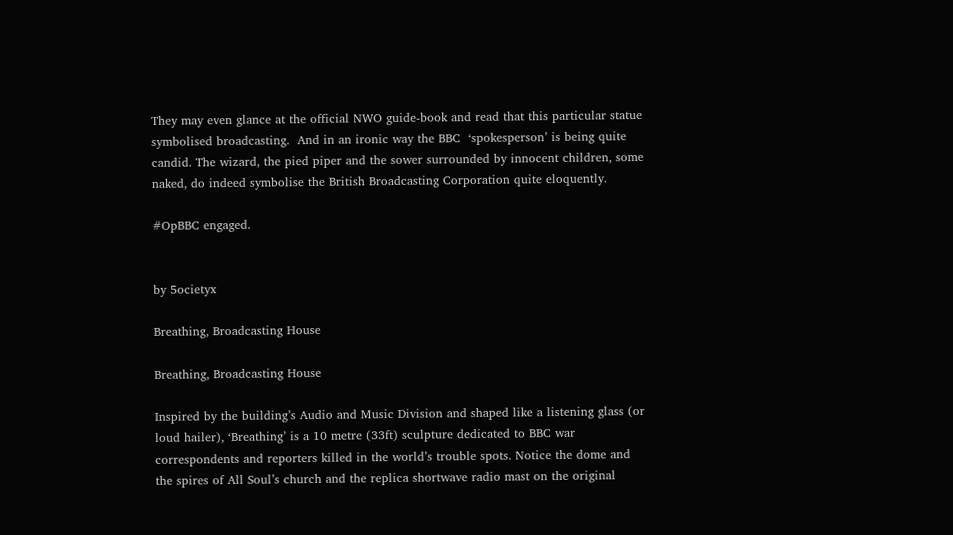They may even glance at the official NWO guide-book and read that this particular statue symbolised broadcasting.  And in an ironic way the BBC  ‘spokesperson’ is being quite candid. The wizard, the pied piper and the sower surrounded by innocent children, some naked, do indeed symbolise the British Broadcasting Corporation quite eloquently.

#OpBBC engaged.


by 5ocietyx

Breathing, Broadcasting House

Breathing, Broadcasting House

Inspired by the building’s Audio and Music Division and shaped like a listening glass (or loud hailer), ‘Breathing’ is a 10 metre (33ft) sculpture dedicated to BBC war correspondents and reporters killed in the world’s trouble spots. Notice the dome and the spires of All Soul’s church and the replica shortwave radio mast on the original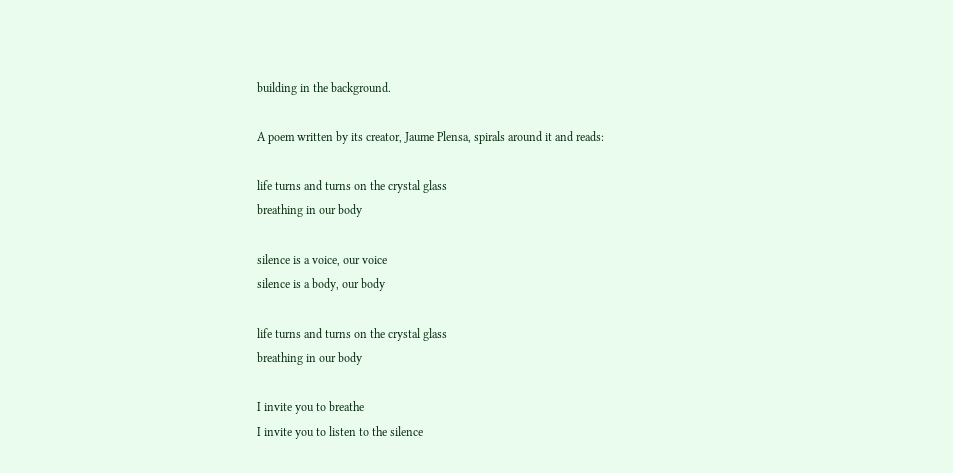building in the background.

A poem written by its creator, Jaume Plensa, spirals around it and reads:

life turns and turns on the crystal glass
breathing in our body

silence is a voice, our voice
silence is a body, our body

life turns and turns on the crystal glass
breathing in our body

I invite you to breathe
I invite you to listen to the silence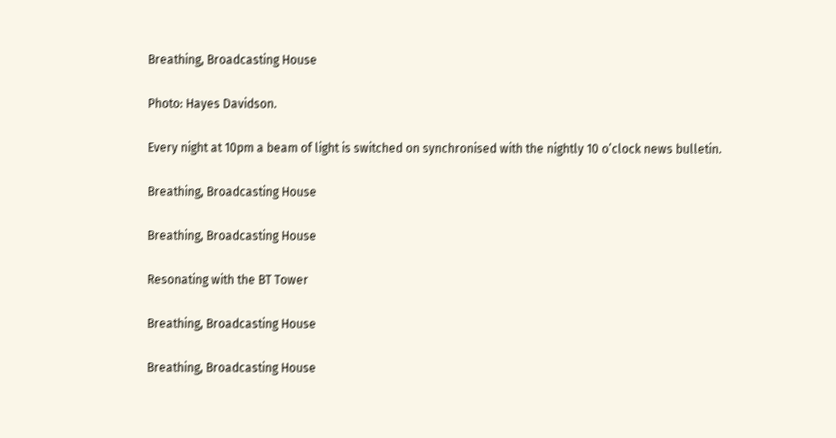Breathing, Broadcasting House

Photo: Hayes Davidson.

Every night at 10pm a beam of light is switched on synchronised with the nightly 10 o’clock news bulletin.

Breathing, Broadcasting House

Breathing, Broadcasting House

Resonating with the BT Tower

Breathing, Broadcasting House

Breathing, Broadcasting House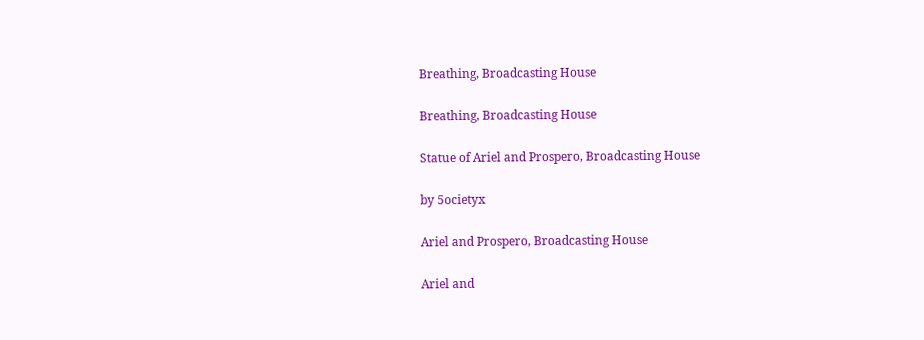Breathing, Broadcasting House

Breathing, Broadcasting House

Statue of Ariel and Prospero, Broadcasting House

by 5ocietyx

Ariel and Prospero, Broadcasting House

Ariel and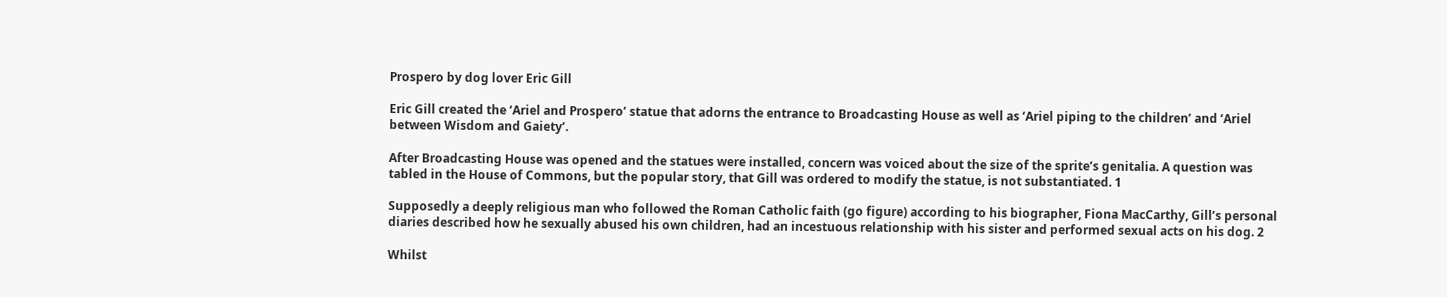Prospero by dog lover Eric Gill

Eric Gill created the ‘Ariel and Prospero’ statue that adorns the entrance to Broadcasting House as well as ‘Ariel piping to the children’ and ‘Ariel between Wisdom and Gaiety’.

After Broadcasting House was opened and the statues were installed, concern was voiced about the size of the sprite’s genitalia. A question was tabled in the House of Commons, but the popular story, that Gill was ordered to modify the statue, is not substantiated. 1

Supposedly a deeply religious man who followed the Roman Catholic faith (go figure) according to his biographer, Fiona MacCarthy, Gill’s personal diaries described how he sexually abused his own children, had an incestuous relationship with his sister and performed sexual acts on his dog. 2

Whilst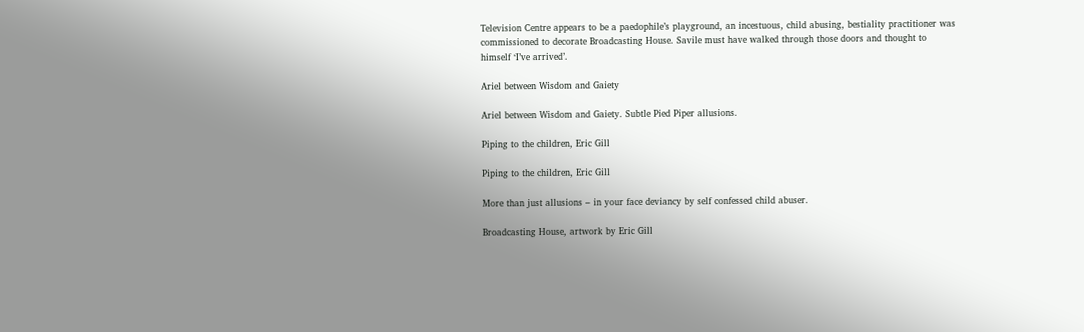Television Centre appears to be a paedophile’s playground, an incestuous, child abusing, bestiality practitioner was commissioned to decorate Broadcasting House. Savile must have walked through those doors and thought to himself ‘I’ve arrived’.

Ariel between Wisdom and Gaiety

Ariel between Wisdom and Gaiety. Subtle Pied Piper allusions.

Piping to the children, Eric Gill

Piping to the children, Eric Gill

More than just allusions – in your face deviancy by self confessed child abuser.

Broadcasting House, artwork by Eric Gill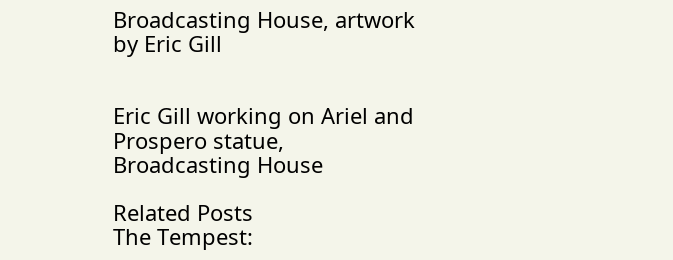Broadcasting House, artwork by Eric Gill


Eric Gill working on Ariel and Prospero statue, Broadcasting House

Related Posts
The Tempest: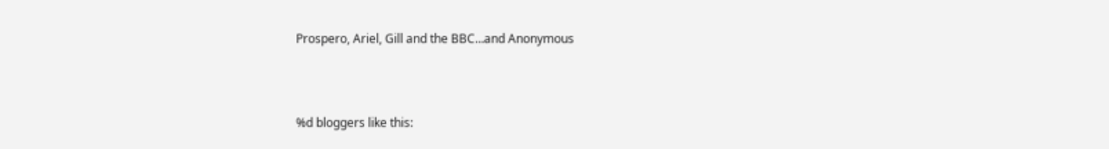Prospero, Ariel, Gill and the BBC…and Anonymous



%d bloggers like this: